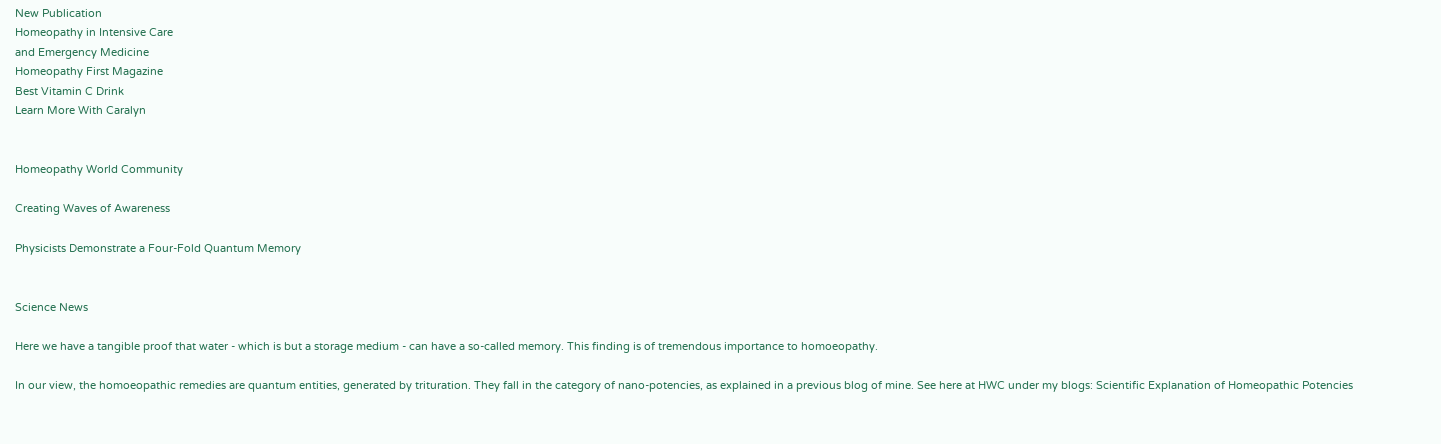New Publication
Homeopathy in Intensive Care
and Emergency Medicine
Homeopathy First Magazine
Best Vitamin C Drink
Learn More With Caralyn


Homeopathy World Community

Creating Waves of Awareness

Physicists Demonstrate a Four-Fold Quantum Memory


Science News

Here we have a tangible proof that water - which is but a storage medium - can have a so-called memory. This finding is of tremendous importance to homoeopathy.

In our view, the homoeopathic remedies are quantum entities, generated by trituration. They fall in the category of nano-potencies, as explained in a previous blog of mine. See here at HWC under my blogs: Scientific Explanation of Homeopathic Potencies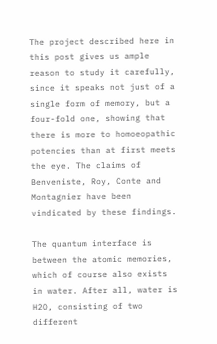The project described here in this post gives us ample reason to study it carefully, since it speaks not just of a single form of memory, but a four-fold one, showing that there is more to homoeopathic potencies than at first meets the eye. The claims of Benveniste, Roy, Conte and Montagnier have been vindicated by these findings.

The quantum interface is between the atomic memories, which of course also exists in water. After all, water is H2O, consisting of two different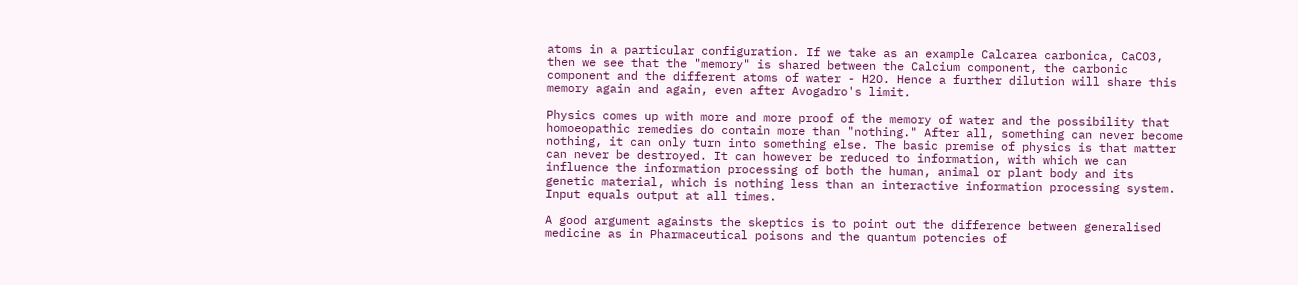atoms in a particular configuration. If we take as an example Calcarea carbonica, CaCO3, then we see that the "memory" is shared between the Calcium component, the carbonic component and the different atoms of water - H2O. Hence a further dilution will share this memory again and again, even after Avogadro's limit.

Physics comes up with more and more proof of the memory of water and the possibility that homoeopathic remedies do contain more than "nothing." After all, something can never become nothing, it can only turn into something else. The basic premise of physics is that matter can never be destroyed. It can however be reduced to information, with which we can influence the information processing of both the human, animal or plant body and its genetic material, which is nothing less than an interactive information processing system. Input equals output at all times.

A good argument againsts the skeptics is to point out the difference between generalised medicine as in Pharmaceutical poisons and the quantum potencies of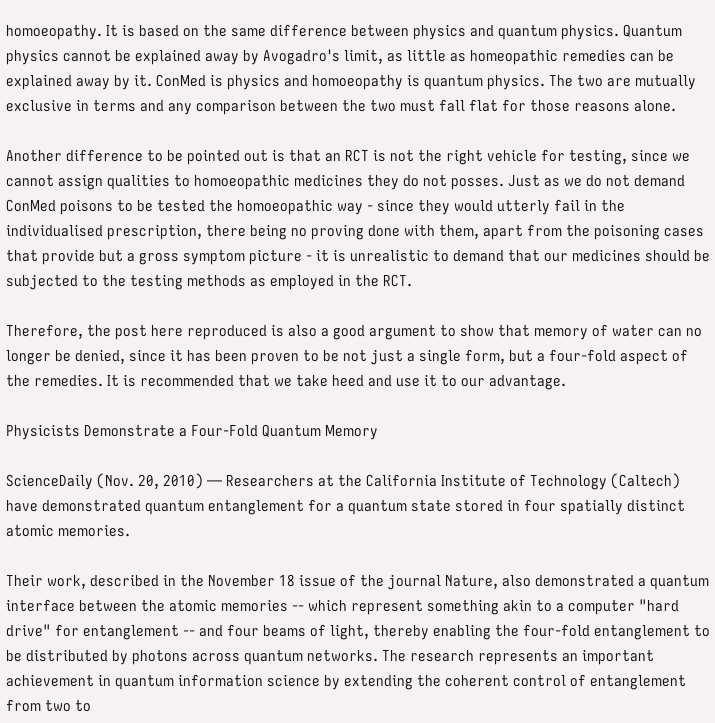homoeopathy. It is based on the same difference between physics and quantum physics. Quantum physics cannot be explained away by Avogadro's limit, as little as homeopathic remedies can be explained away by it. ConMed is physics and homoeopathy is quantum physics. The two are mutually exclusive in terms and any comparison between the two must fall flat for those reasons alone.

Another difference to be pointed out is that an RCT is not the right vehicle for testing, since we cannot assign qualities to homoeopathic medicines they do not posses. Just as we do not demand ConMed poisons to be tested the homoeopathic way - since they would utterly fail in the individualised prescription, there being no proving done with them, apart from the poisoning cases that provide but a gross symptom picture - it is unrealistic to demand that our medicines should be subjected to the testing methods as employed in the RCT.

Therefore, the post here reproduced is also a good argument to show that memory of water can no longer be denied, since it has been proven to be not just a single form, but a four-fold aspect of the remedies. It is recommended that we take heed and use it to our advantage.

Physicists Demonstrate a Four-Fold Quantum Memory

ScienceDaily (Nov. 20, 2010) — Researchers at the California Institute of Technology (Caltech) have demonstrated quantum entanglement for a quantum state stored in four spatially distinct atomic memories.

Their work, described in the November 18 issue of the journal Nature, also demonstrated a quantum interface between the atomic memories -- which represent something akin to a computer "hard drive" for entanglement -- and four beams of light, thereby enabling the four-fold entanglement to be distributed by photons across quantum networks. The research represents an important achievement in quantum information science by extending the coherent control of entanglement from two to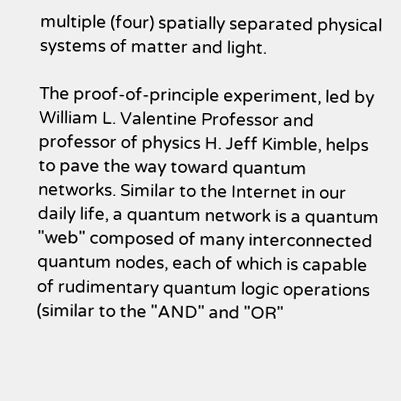multiple (four) spatially separated physical systems of matter and light.

The proof-of-principle experiment, led by William L. Valentine Professor and professor of physics H. Jeff Kimble, helps to pave the way toward quantum networks. Similar to the Internet in our daily life, a quantum network is a quantum "web" composed of many interconnected quantum nodes, each of which is capable of rudimentary quantum logic operations (similar to the "AND" and "OR"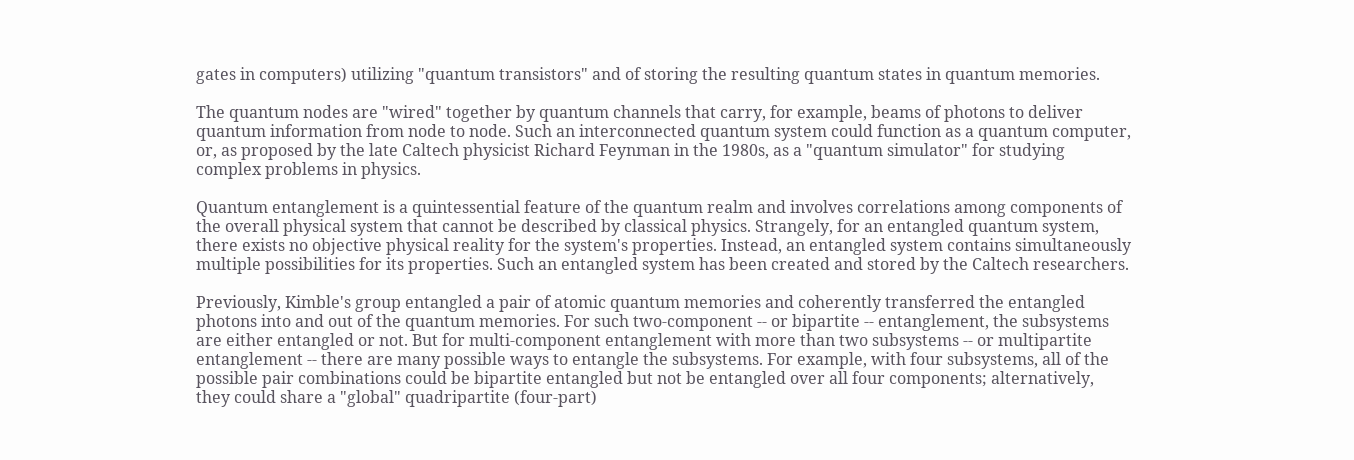gates in computers) utilizing "quantum transistors" and of storing the resulting quantum states in quantum memories.

The quantum nodes are "wired" together by quantum channels that carry, for example, beams of photons to deliver quantum information from node to node. Such an interconnected quantum system could function as a quantum computer, or, as proposed by the late Caltech physicist Richard Feynman in the 1980s, as a "quantum simulator" for studying complex problems in physics.

Quantum entanglement is a quintessential feature of the quantum realm and involves correlations among components of the overall physical system that cannot be described by classical physics. Strangely, for an entangled quantum system, there exists no objective physical reality for the system's properties. Instead, an entangled system contains simultaneously multiple possibilities for its properties. Such an entangled system has been created and stored by the Caltech researchers.

Previously, Kimble's group entangled a pair of atomic quantum memories and coherently transferred the entangled photons into and out of the quantum memories. For such two-component -- or bipartite -- entanglement, the subsystems are either entangled or not. But for multi-component entanglement with more than two subsystems -- or multipartite entanglement -- there are many possible ways to entangle the subsystems. For example, with four subsystems, all of the possible pair combinations could be bipartite entangled but not be entangled over all four components; alternatively, they could share a "global" quadripartite (four-part)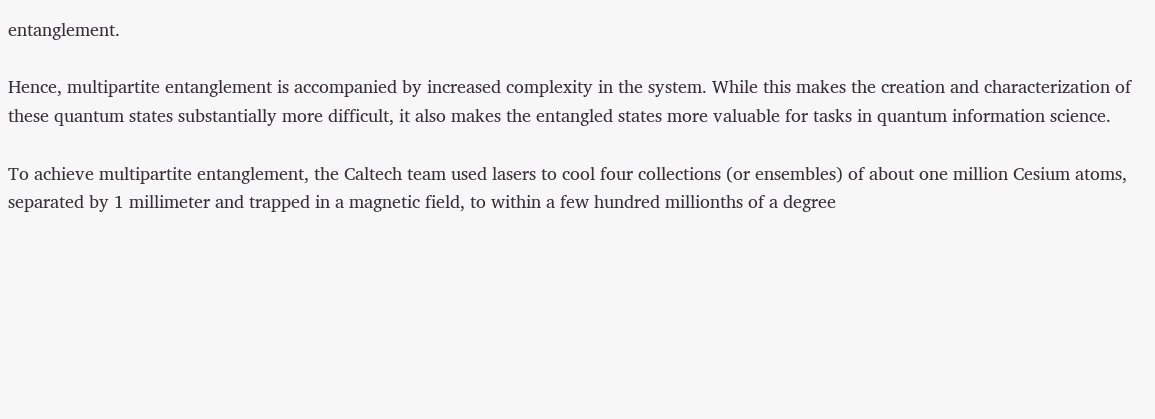entanglement.

Hence, multipartite entanglement is accompanied by increased complexity in the system. While this makes the creation and characterization of these quantum states substantially more difficult, it also makes the entangled states more valuable for tasks in quantum information science.

To achieve multipartite entanglement, the Caltech team used lasers to cool four collections (or ensembles) of about one million Cesium atoms, separated by 1 millimeter and trapped in a magnetic field, to within a few hundred millionths of a degree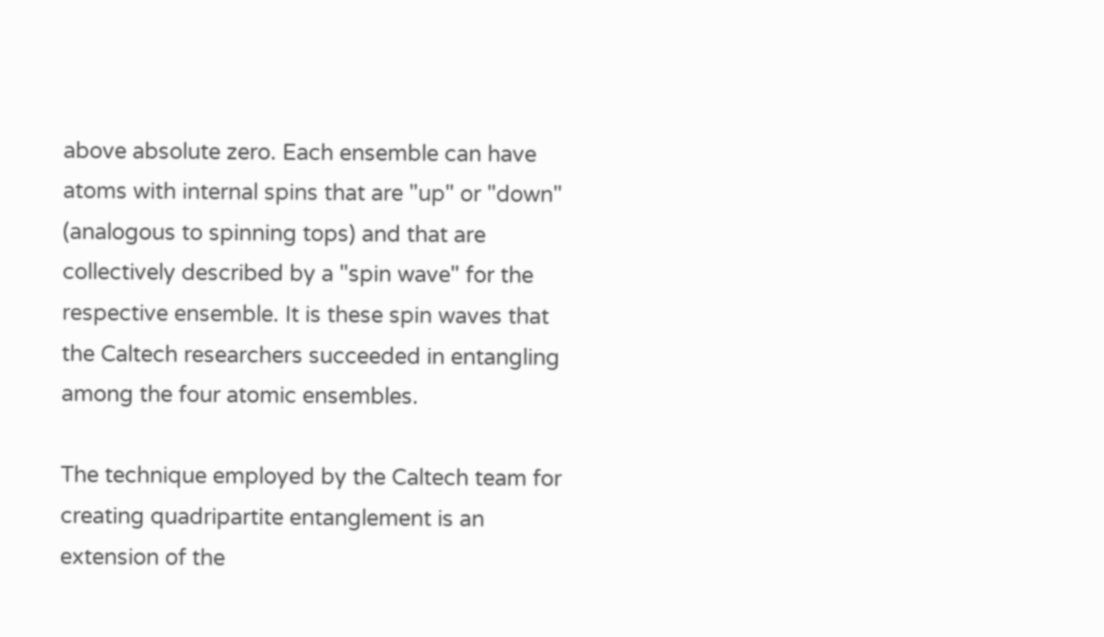above absolute zero. Each ensemble can have atoms with internal spins that are "up" or "down" (analogous to spinning tops) and that are collectively described by a "spin wave" for the respective ensemble. It is these spin waves that the Caltech researchers succeeded in entangling among the four atomic ensembles.

The technique employed by the Caltech team for creating quadripartite entanglement is an extension of the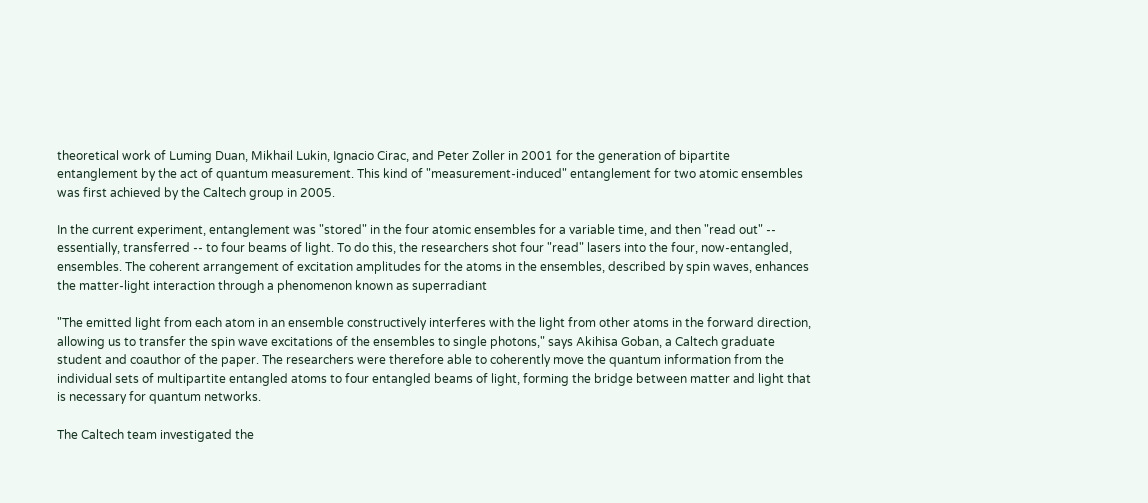theoretical work of Luming Duan, Mikhail Lukin, Ignacio Cirac, and Peter Zoller in 2001 for the generation of bipartite entanglement by the act of quantum measurement. This kind of "measurement-induced" entanglement for two atomic ensembles was first achieved by the Caltech group in 2005.

In the current experiment, entanglement was "stored" in the four atomic ensembles for a variable time, and then "read out" -- essentially, transferred -- to four beams of light. To do this, the researchers shot four "read" lasers into the four, now-entangled, ensembles. The coherent arrangement of excitation amplitudes for the atoms in the ensembles, described by spin waves, enhances the matter-light interaction through a phenomenon known as superradiant

"The emitted light from each atom in an ensemble constructively interferes with the light from other atoms in the forward direction, allowing us to transfer the spin wave excitations of the ensembles to single photons," says Akihisa Goban, a Caltech graduate student and coauthor of the paper. The researchers were therefore able to coherently move the quantum information from the individual sets of multipartite entangled atoms to four entangled beams of light, forming the bridge between matter and light that is necessary for quantum networks.

The Caltech team investigated the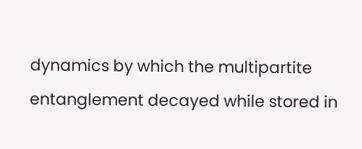dynamics by which the multipartite entanglement decayed while stored in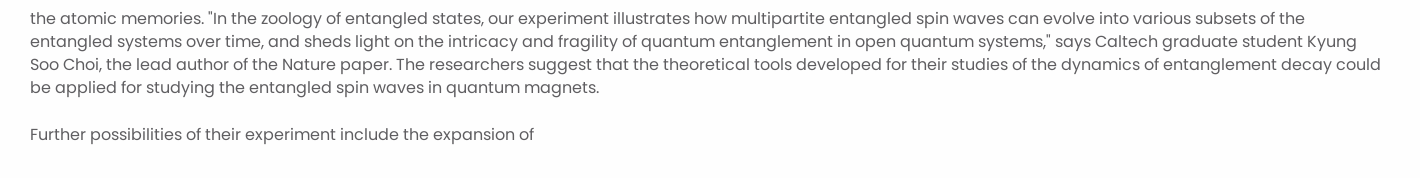the atomic memories. "In the zoology of entangled states, our experiment illustrates how multipartite entangled spin waves can evolve into various subsets of the entangled systems over time, and sheds light on the intricacy and fragility of quantum entanglement in open quantum systems," says Caltech graduate student Kyung Soo Choi, the lead author of the Nature paper. The researchers suggest that the theoretical tools developed for their studies of the dynamics of entanglement decay could be applied for studying the entangled spin waves in quantum magnets.

Further possibilities of their experiment include the expansion of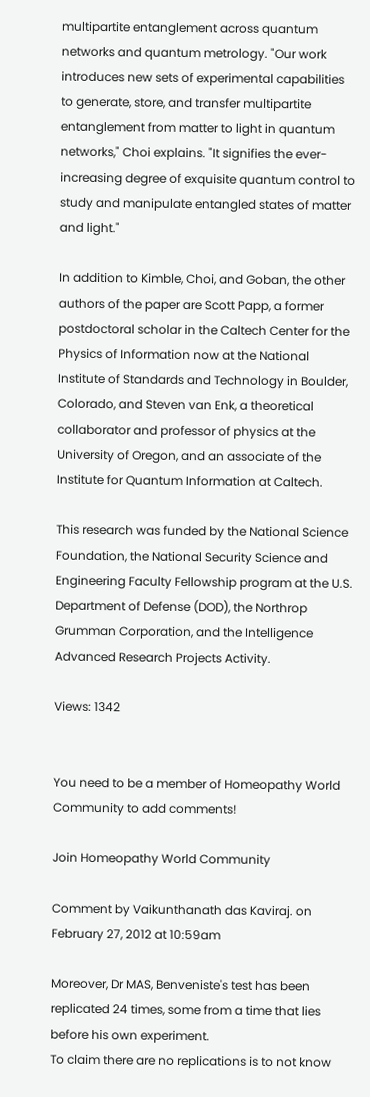multipartite entanglement across quantum networks and quantum metrology. "Our work introduces new sets of experimental capabilities to generate, store, and transfer multipartite entanglement from matter to light in quantum networks," Choi explains. "It signifies the ever-increasing degree of exquisite quantum control to study and manipulate entangled states of matter and light."

In addition to Kimble, Choi, and Goban, the other authors of the paper are Scott Papp, a former postdoctoral scholar in the Caltech Center for the Physics of Information now at the National Institute of Standards and Technology in Boulder, Colorado, and Steven van Enk, a theoretical collaborator and professor of physics at the University of Oregon, and an associate of the Institute for Quantum Information at Caltech.

This research was funded by the National Science Foundation, the National Security Science and Engineering Faculty Fellowship program at the U.S. Department of Defense (DOD), the Northrop Grumman Corporation, and the Intelligence Advanced Research Projects Activity.

Views: 1342


You need to be a member of Homeopathy World Community to add comments!

Join Homeopathy World Community

Comment by Vaikunthanath das Kaviraj. on February 27, 2012 at 10:59am

Moreover, Dr MAS, Benveniste's test has been replicated 24 times, some from a time that lies before his own experiment.
To claim there are no replications is to not know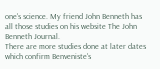one's science. My friend John Benneth has all those studies on his website The John Benneth Journal.
There are more studies done at later dates which confirm Benveniste's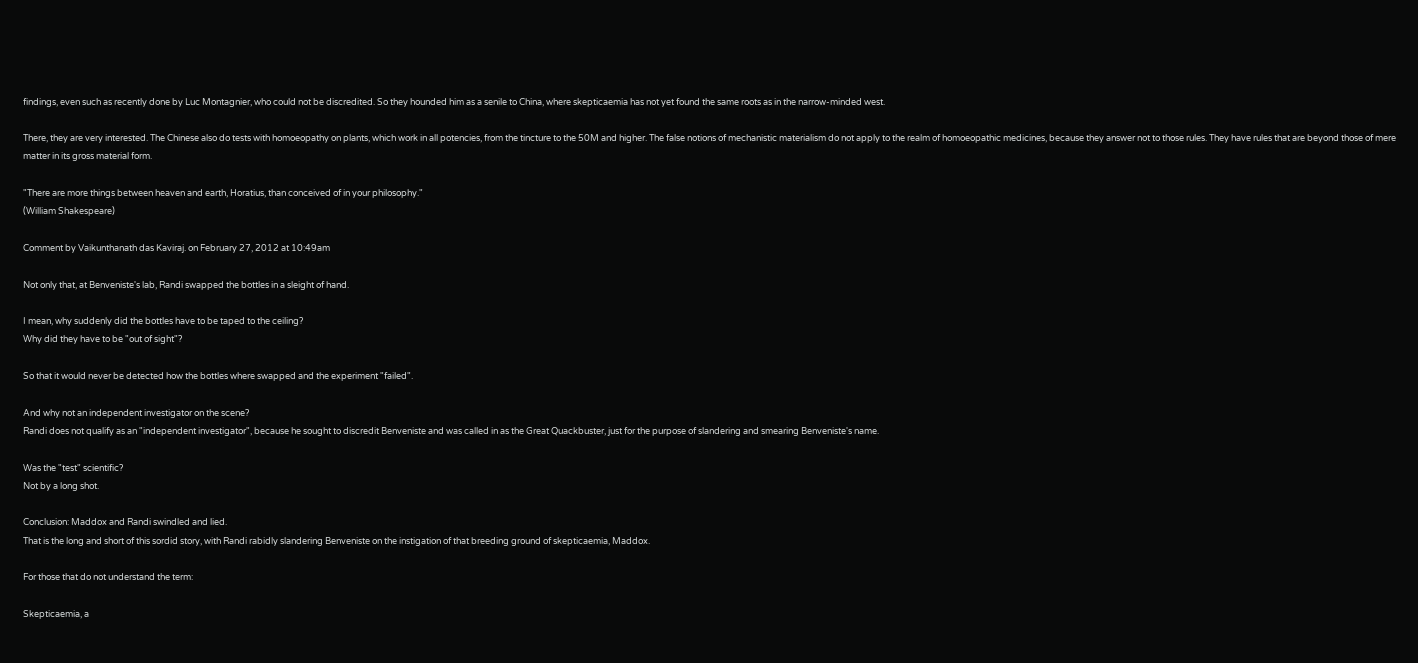findings, even such as recently done by Luc Montagnier, who could not be discredited. So they hounded him as a senile to China, where skepticaemia has not yet found the same roots as in the narrow-minded west.

There, they are very interested. The Chinese also do tests with homoeopathy on plants, which work in all potencies, from the tincture to the 50M and higher. The false notions of mechanistic materialism do not apply to the realm of homoeopathic medicines, because they answer not to those rules. They have rules that are beyond those of mere matter in its gross material form.

"There are more things between heaven and earth, Horatius, than conceived of in your philosophy."
(William Shakespeare)

Comment by Vaikunthanath das Kaviraj. on February 27, 2012 at 10:49am

Not only that, at Benveniste's lab, Randi swapped the bottles in a sleight of hand.

I mean, why suddenly did the bottles have to be taped to the ceiling?
Why did they have to be "out of sight"?

So that it would never be detected how the bottles where swapped and the experiment "failed".

And why not an independent investigator on the scene?
Randi does not qualify as an "independent investigator", because he sought to discredit Benveniste and was called in as the Great Quackbuster, just for the purpose of slandering and smearing Benveniste's name.

Was the "test" scientific?
Not by a long shot.

Conclusion: Maddox and Randi swindled and lied.
That is the long and short of this sordid story, with Randi rabidly slandering Benveniste on the instigation of that breeding ground of skepticaemia, Maddox.

For those that do not understand the term:

Skepticaemia, a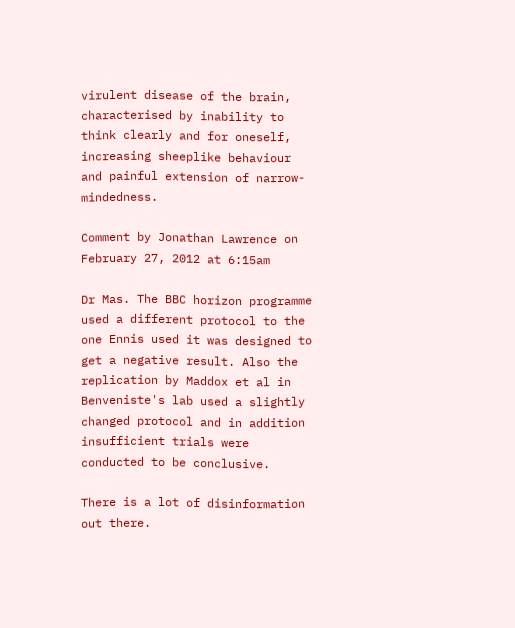virulent disease of the brain, characterised by inability to think clearly and for oneself, increasing sheeplike behaviour and painful extension of narrow-mindedness.

Comment by Jonathan Lawrence on February 27, 2012 at 6:15am

Dr Mas. The BBC horizon programme used a different protocol to the one Ennis used it was designed to get a negative result. Also the replication by Maddox et al in Benveniste's lab used a slightly changed protocol and in addition insufficient trials were conducted to be conclusive.

There is a lot of disinformation out there.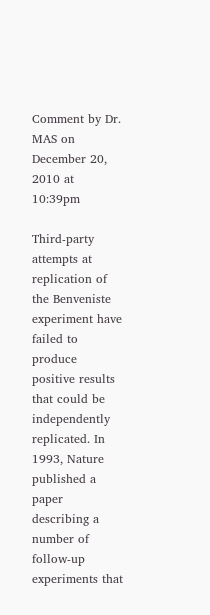Comment by Dr. MAS on December 20, 2010 at 10:39pm

Third-party attempts at replication of the Benveniste experiment have failed to produce positive results that could be independently replicated. In 1993, Nature published a paper describing a number of follow-up experiments that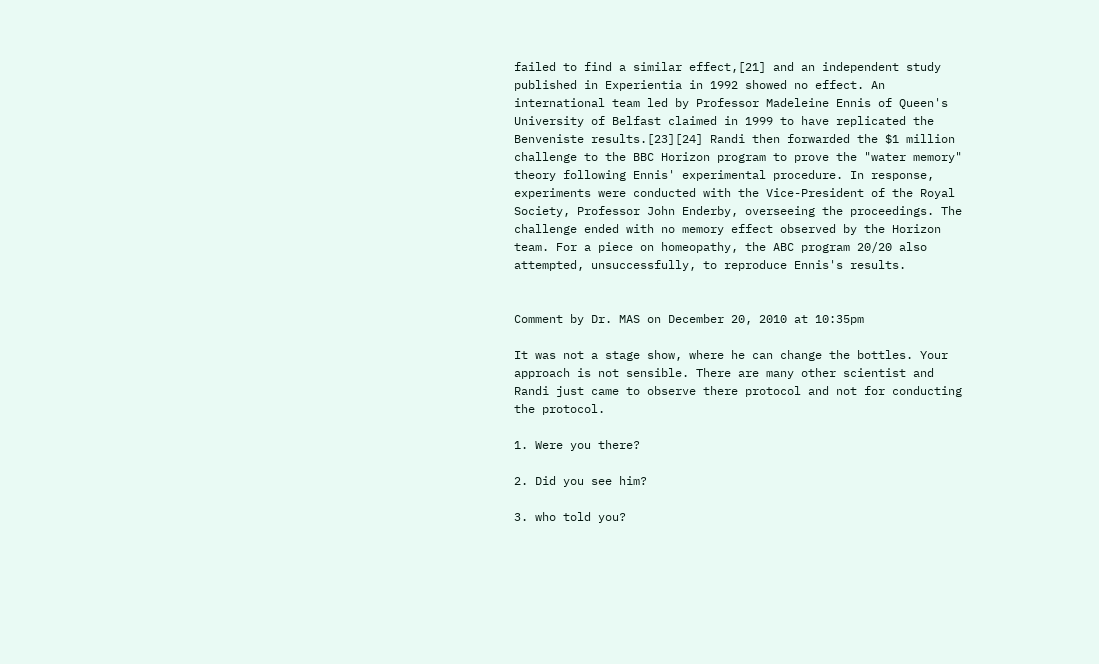failed to find a similar effect,[21] and an independent study published in Experientia in 1992 showed no effect. An international team led by Professor Madeleine Ennis of Queen's University of Belfast claimed in 1999 to have replicated the Benveniste results.[23][24] Randi then forwarded the $1 million challenge to the BBC Horizon program to prove the "water memory" theory following Ennis' experimental procedure. In response, experiments were conducted with the Vice-President of the Royal Society, Professor John Enderby, overseeing the proceedings. The challenge ended with no memory effect observed by the Horizon team. For a piece on homeopathy, the ABC program 20/20 also attempted, unsuccessfully, to reproduce Ennis's results.


Comment by Dr. MAS on December 20, 2010 at 10:35pm

It was not a stage show, where he can change the bottles. Your approach is not sensible. There are many other scientist and Randi just came to observe there protocol and not for conducting the protocol.

1. Were you there?

2. Did you see him?

3. who told you?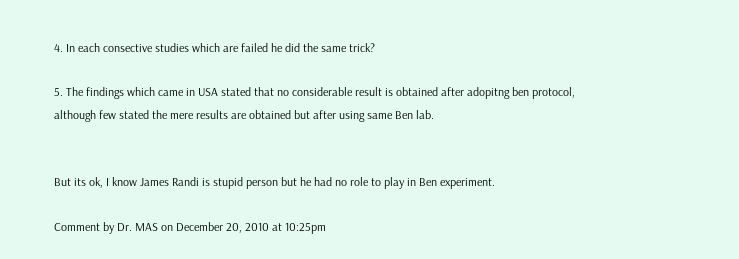4. In each consective studies which are failed he did the same trick?

5. The findings which came in USA stated that no considerable result is obtained after adopitng ben protocol, although few stated the mere results are obtained but after using same Ben lab.


But its ok, I know James Randi is stupid person but he had no role to play in Ben experiment.

Comment by Dr. MAS on December 20, 2010 at 10:25pm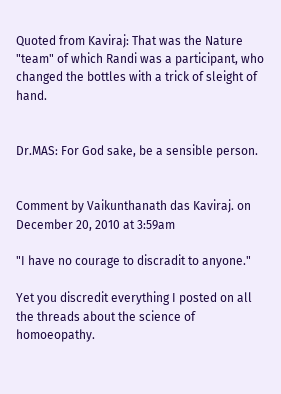Quoted from Kaviraj: That was the Nature "team" of which Randi was a participant, who changed the bottles with a trick of sleight of hand.


Dr.MAS: For God sake, be a sensible person.


Comment by Vaikunthanath das Kaviraj. on December 20, 2010 at 3:59am

"I have no courage to discradit to anyone."

Yet you discredit everything I posted on all the threads about the science of homoeopathy.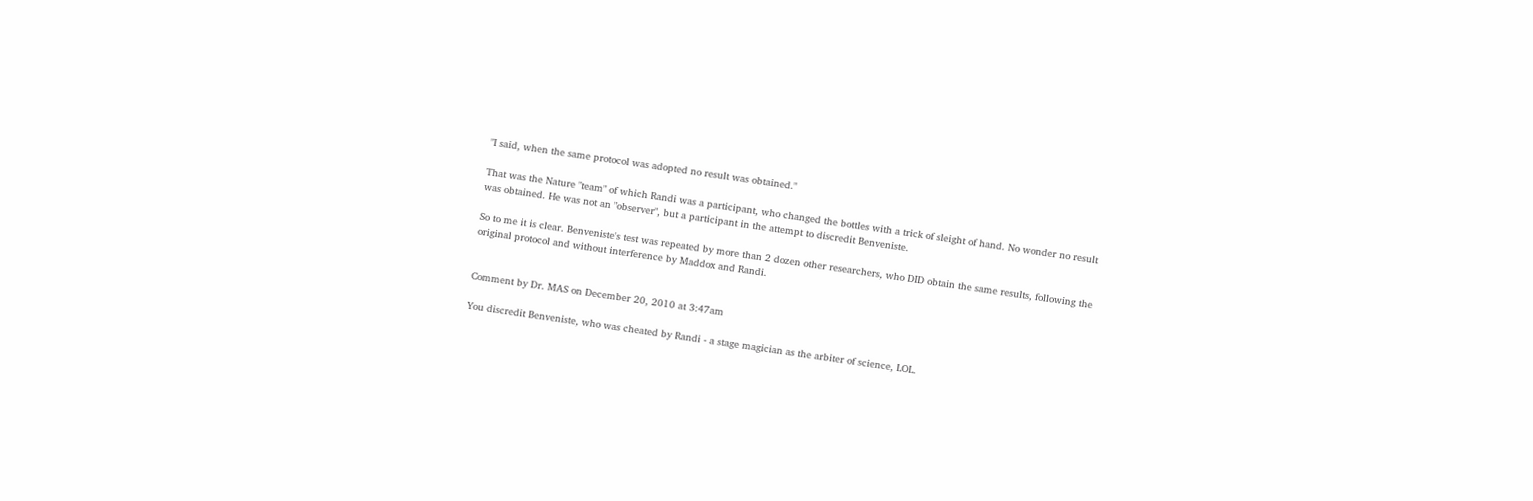"I said, when the same protocol was adopted no result was obtained."

That was the Nature "team" of which Randi was a participant, who changed the bottles with a trick of sleight of hand. No wonder no result was obtained. He was not an "observer", but a participant in the attempt to discredit Benveniste.

So to me it is clear. Benveniste's test was repeated by more than 2 dozen other researchers, who DID obtain the same results, following the original protocol and without interference by Maddox and Randi.


Comment by Dr. MAS on December 20, 2010 at 3:47am

You discredit Benveniste, who was cheated by Randi - a stage magician as the arbiter of science, LOL.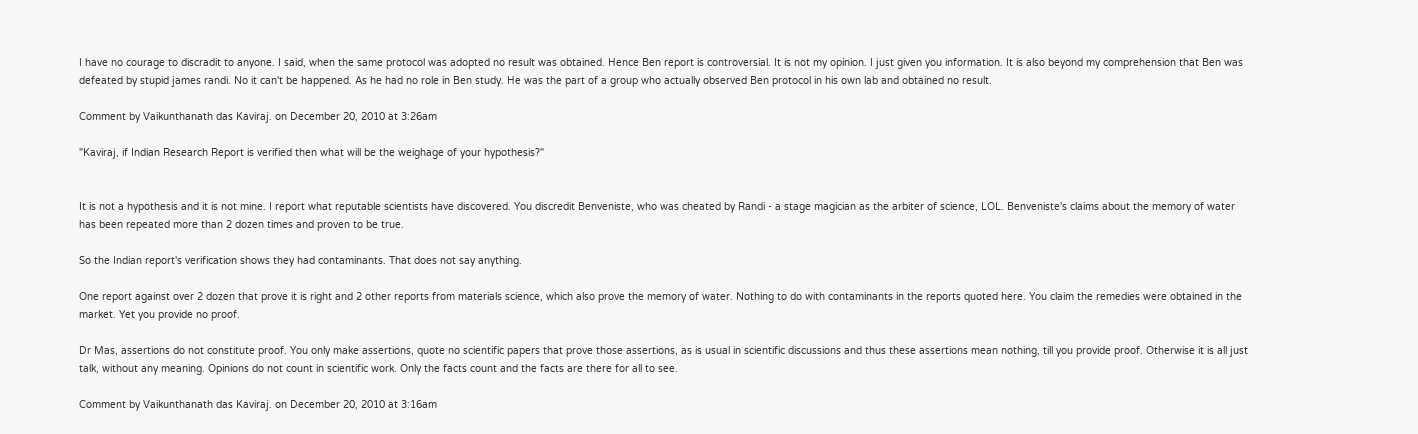I have no courage to discradit to anyone. I said, when the same protocol was adopted no result was obtained. Hence Ben report is controversial. It is not my opinion. I just given you information. It is also beyond my comprehension that Ben was defeated by stupid james randi. No it can't be happened. As he had no role in Ben study. He was the part of a group who actually observed Ben protocol in his own lab and obtained no result.

Comment by Vaikunthanath das Kaviraj. on December 20, 2010 at 3:26am

"Kaviraj, if Indian Research Report is verified then what will be the weighage of your hypothesis?"


It is not a hypothesis and it is not mine. I report what reputable scientists have discovered. You discredit Benveniste, who was cheated by Randi - a stage magician as the arbiter of science, LOL. Benveniste's claims about the memory of water has been repeated more than 2 dozen times and proven to be true.

So the Indian report's verification shows they had contaminants. That does not say anything.

One report against over 2 dozen that prove it is right and 2 other reports from materials science, which also prove the memory of water. Nothing to do with contaminants in the reports quoted here. You claim the remedies were obtained in the market. Yet you provide no proof.

Dr Mas, assertions do not constitute proof. You only make assertions, quote no scientific papers that prove those assertions, as is usual in scientific discussions and thus these assertions mean nothing, till you provide proof. Otherwise it is all just talk, without any meaning. Opinions do not count in scientific work. Only the facts count and the facts are there for all to see.

Comment by Vaikunthanath das Kaviraj. on December 20, 2010 at 3:16am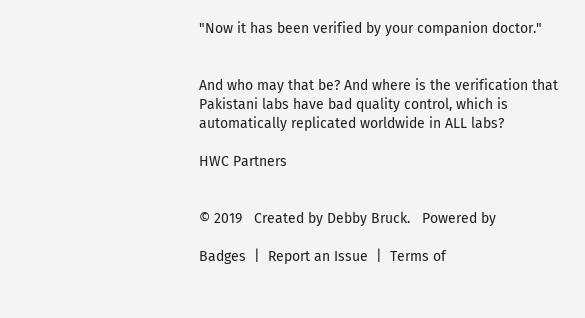"Now it has been verified by your companion doctor."


And who may that be? And where is the verification that Pakistani labs have bad quality control, which is automatically replicated worldwide in ALL labs?

HWC Partners


© 2019   Created by Debby Bruck.   Powered by

Badges  |  Report an Issue  |  Terms of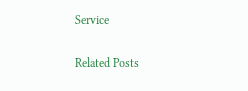Service

Related Posts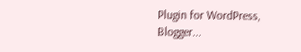Plugin for WordPress, Blogger...